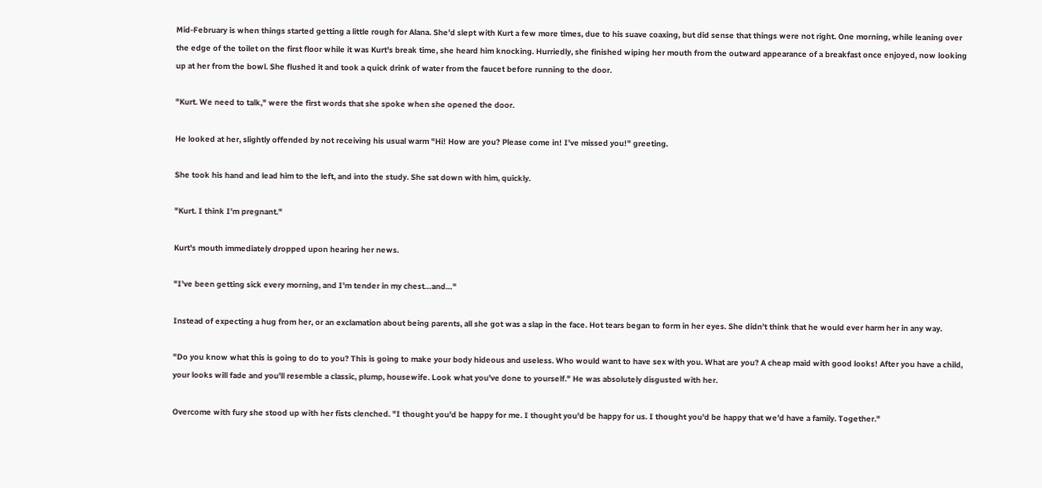Mid-February is when things started getting a little rough for Alana. She'd slept with Kurt a few more times, due to his suave coaxing, but did sense that things were not right. One morning, while leaning over the edge of the toilet on the first floor while it was Kurt's break time, she heard him knocking. Hurriedly, she finished wiping her mouth from the outward appearance of a breakfast once enjoyed, now looking up at her from the bowl. She flushed it and took a quick drink of water from the faucet before running to the door.

"Kurt. We need to talk," were the first words that she spoke when she opened the door.

He looked at her, slightly offended by not receiving his usual warm "Hi! How are you? Please come in! I've missed you!" greeting.

She took his hand and lead him to the left, and into the study. She sat down with him, quickly.

"Kurt. I think I'm pregnant."

Kurt's mouth immediately dropped upon hearing her news.

"I've been getting sick every morning, and I'm tender in my chest…and…"

Instead of expecting a hug from her, or an exclamation about being parents, all she got was a slap in the face. Hot tears began to form in her eyes. She didn't think that he would ever harm her in any way.

"Do you know what this is going to do to you? This is going to make your body hideous and useless. Who would want to have sex with you. What are you? A cheap maid with good looks! After you have a child, your looks will fade and you'll resemble a classic, plump, housewife. Look what you've done to yourself." He was absolutely disgusted with her.

Overcome with fury she stood up with her fists clenched. "I thought you'd be happy for me. I thought you'd be happy for us. I thought you'd be happy that we'd have a family. Together."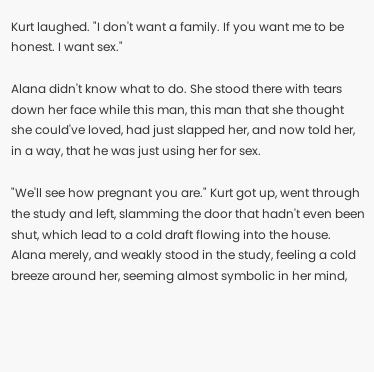Kurt laughed. "I don't want a family. If you want me to be honest. I want sex."

Alana didn't know what to do. She stood there with tears down her face while this man, this man that she thought she could've loved, had just slapped her, and now told her, in a way, that he was just using her for sex.

"We'll see how pregnant you are." Kurt got up, went through the study and left, slamming the door that hadn't even been shut, which lead to a cold draft flowing into the house. Alana merely, and weakly stood in the study, feeling a cold breeze around her, seeming almost symbolic in her mind,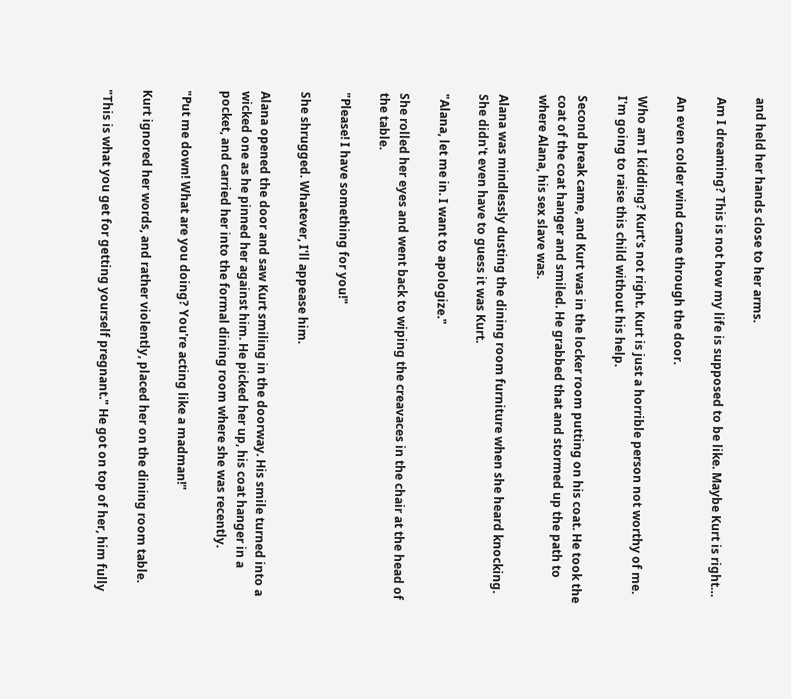and held her hands close to her arms.

Am I dreaming? This is not how my life is supposed to be like. Maybe Kurt is right…

An even colder wind came through the door.

Who am I kidding? Kurt's not right. Kurt is just a horrible person not worthy of me. I'm going to raise this child without his help.

Second break came, and Kurt was in the locker room putting on his coat. He took the coat of the coat hanger and smiled. He grabbed that and stormed up the path to where Alana, his sex slave was.

Alana was mindlessly dusting the dining room furniture when she heard knocking. She didn't even have to guess it was Kurt.

"Alana, let me in. I want to apologize."

She rolled her eyes and went back to wiping the creavaces in the chair at the head of the table.

"Please! I have something for you!"

She shrugged. Whatever, I'll appease him.

Alana opened the door and saw Kurt smiling in the doorway. His smile turned into a wicked one as he pinned her against him. He picked her up, his coat hanger in a pocket, and carried her into the formal dining room where she was recently.

"Put me down! What are you doing? You're acting like a madman!"

Kurt ignored her words, and rather violently, placed her on the dining room table.

"This is what you get for getting yourself pregnant." He got on top of her, him fully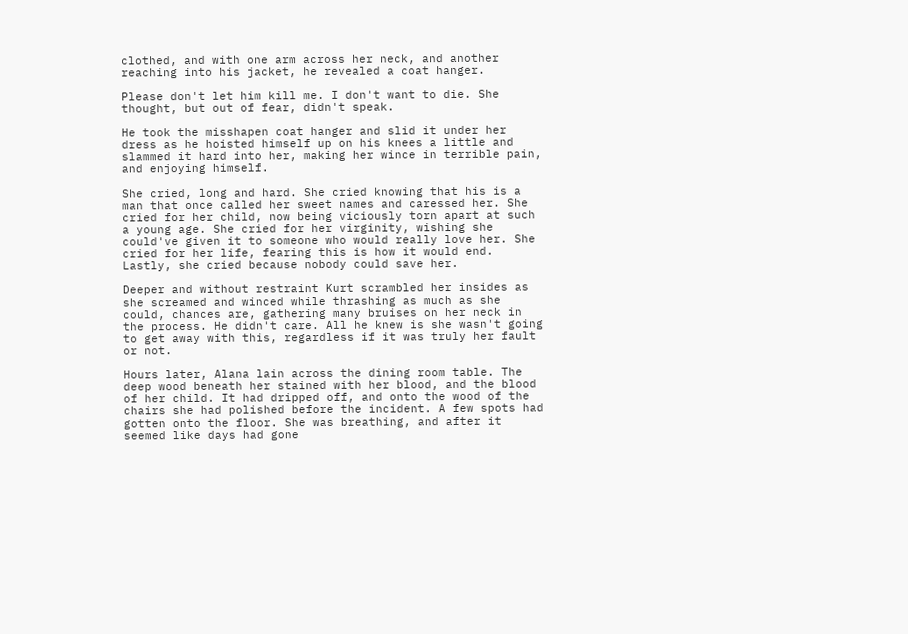clothed, and with one arm across her neck, and another reaching into his jacket, he revealed a coat hanger.

Please don't let him kill me. I don't want to die. She thought, but out of fear, didn't speak.

He took the misshapen coat hanger and slid it under her dress as he hoisted himself up on his knees a little and slammed it hard into her, making her wince in terrible pain, and enjoying himself.

She cried, long and hard. She cried knowing that his is a man that once called her sweet names and caressed her. She cried for her child, now being viciously torn apart at such a young age. She cried for her virginity, wishing she could've given it to someone who would really love her. She cried for her life, fearing this is how it would end. Lastly, she cried because nobody could save her.

Deeper and without restraint Kurt scrambled her insides as she screamed and winced while thrashing as much as she could, chances are, gathering many bruises on her neck in the process. He didn't care. All he knew is she wasn't going to get away with this, regardless if it was truly her fault or not.

Hours later, Alana lain across the dining room table. The deep wood beneath her stained with her blood, and the blood of her child. It had dripped off, and onto the wood of the chairs she had polished before the incident. A few spots had gotten onto the floor. She was breathing, and after it seemed like days had gone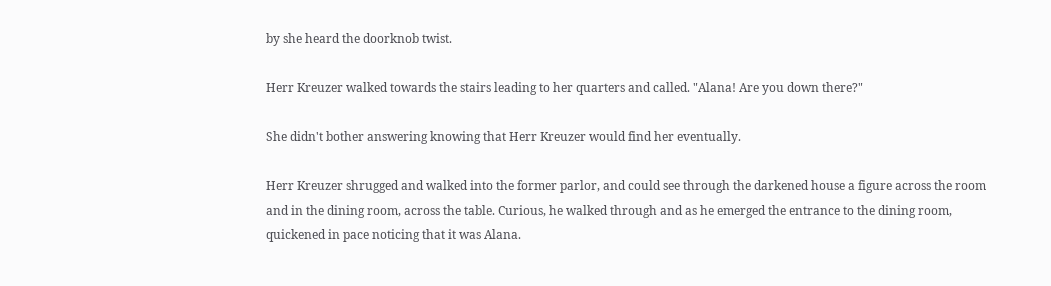by she heard the doorknob twist.

Herr Kreuzer walked towards the stairs leading to her quarters and called. "Alana! Are you down there?"

She didn't bother answering knowing that Herr Kreuzer would find her eventually.

Herr Kreuzer shrugged and walked into the former parlor, and could see through the darkened house a figure across the room and in the dining room, across the table. Curious, he walked through and as he emerged the entrance to the dining room, quickened in pace noticing that it was Alana.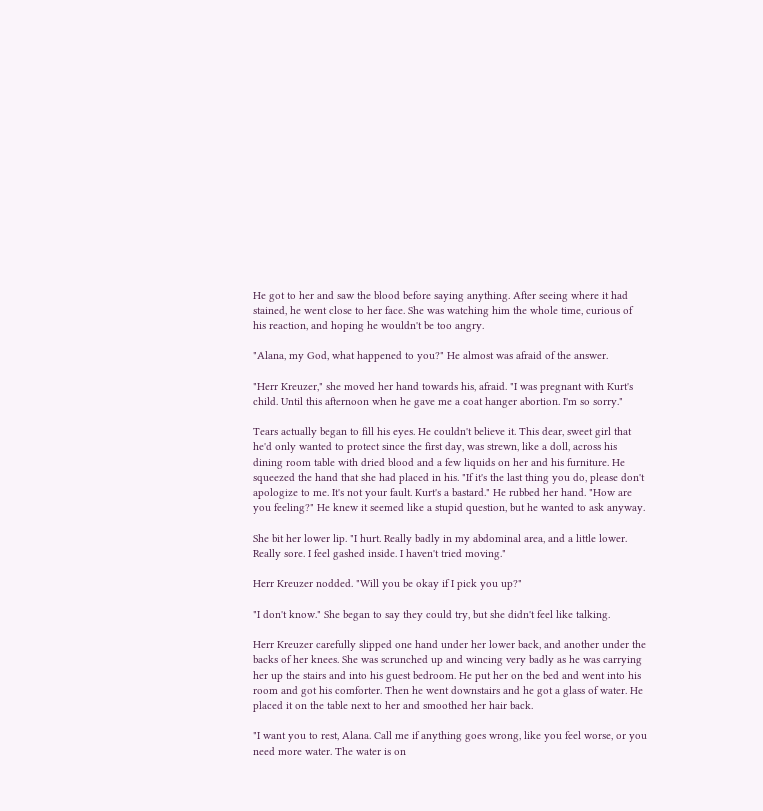He got to her and saw the blood before saying anything. After seeing where it had stained, he went close to her face. She was watching him the whole time, curious of his reaction, and hoping he wouldn't be too angry.

"Alana, my God, what happened to you?" He almost was afraid of the answer.

"Herr Kreuzer," she moved her hand towards his, afraid. "I was pregnant with Kurt's child. Until this afternoon when he gave me a coat hanger abortion. I'm so sorry."

Tears actually began to fill his eyes. He couldn't believe it. This dear, sweet girl that he'd only wanted to protect since the first day, was strewn, like a doll, across his dining room table with dried blood and a few liquids on her and his furniture. He squeezed the hand that she had placed in his. "If it's the last thing you do, please don't apologize to me. It's not your fault. Kurt's a bastard." He rubbed her hand. "How are you feeling?" He knew it seemed like a stupid question, but he wanted to ask anyway.

She bit her lower lip. "I hurt. Really badly in my abdominal area, and a little lower. Really sore. I feel gashed inside. I haven't tried moving."

Herr Kreuzer nodded. "Will you be okay if I pick you up?"

"I don't know." She began to say they could try, but she didn't feel like talking.

Herr Kreuzer carefully slipped one hand under her lower back, and another under the backs of her knees. She was scrunched up and wincing very badly as he was carrying her up the stairs and into his guest bedroom. He put her on the bed and went into his room and got his comforter. Then he went downstairs and he got a glass of water. He placed it on the table next to her and smoothed her hair back.

"I want you to rest, Alana. Call me if anything goes wrong, like you feel worse, or you need more water. The water is on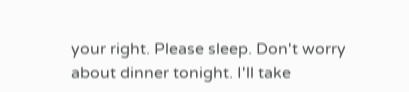your right. Please sleep. Don't worry about dinner tonight. I'll take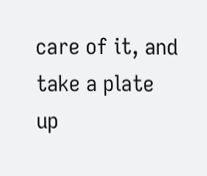care of it, and take a plate up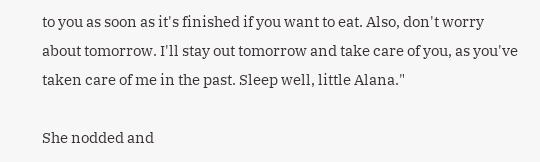to you as soon as it's finished if you want to eat. Also, don't worry about tomorrow. I'll stay out tomorrow and take care of you, as you've taken care of me in the past. Sleep well, little Alana."

She nodded and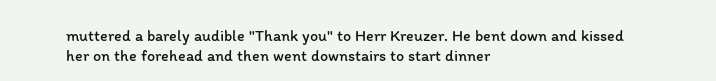muttered a barely audible "Thank you" to Herr Kreuzer. He bent down and kissed her on the forehead and then went downstairs to start dinner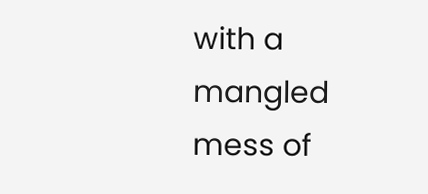with a mangled mess of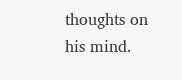thoughts on his mind.